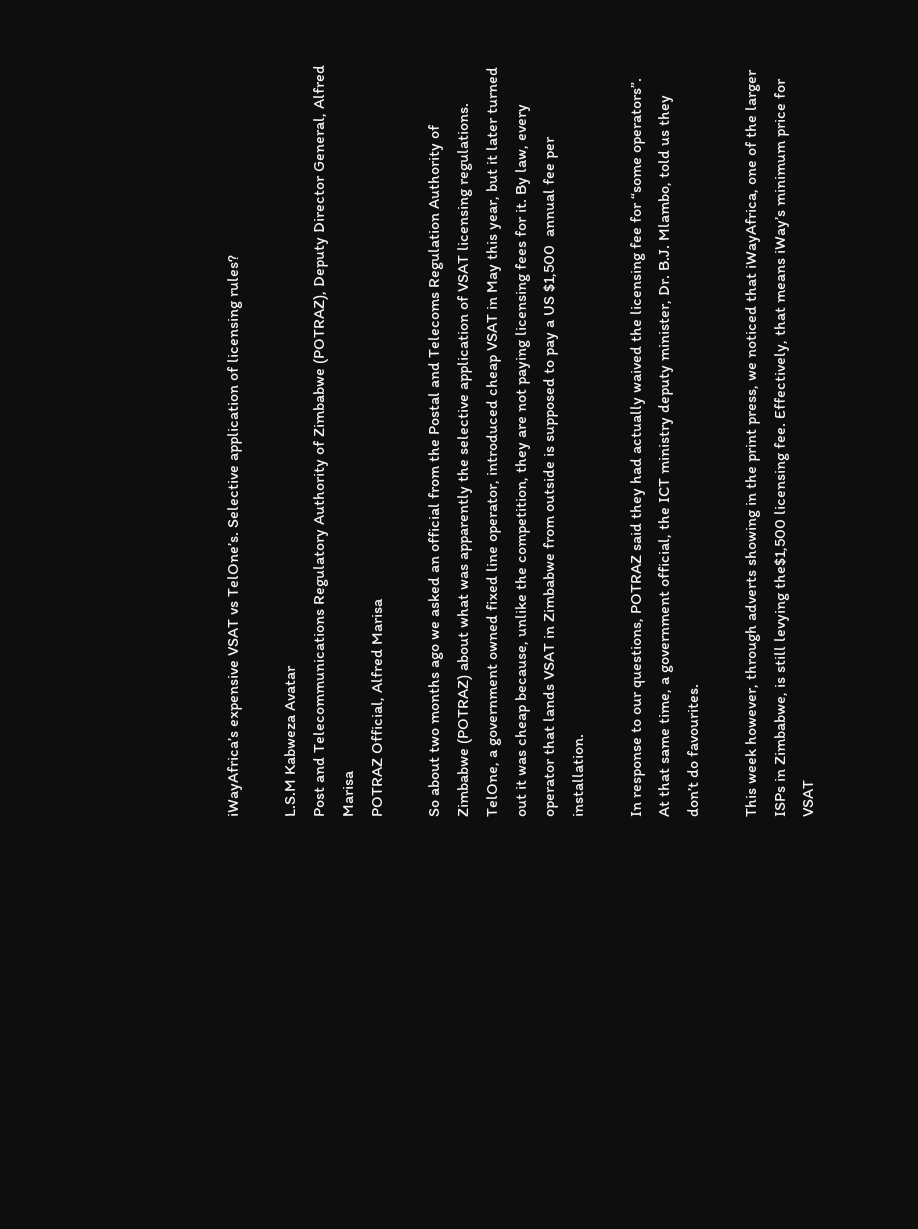iWayAfrica’s expensive VSAT vs TelOne’s. Selective application of licensing rules?

L.S.M Kabweza Avatar
Post and Telecommunications Regulatory Authority of Zimbabwe (POTRAZ), Deputy Director General, Alfred Marisa
POTRAZ Official, Alfred Marisa

So about two months ago we asked an official from the Postal and Telecoms Regulation Authority of Zimbabwe (POTRAZ) about what was apparently the selective application of VSAT licensing regulations. TelOne, a government owned fixed line operator, introduced cheap VSAT in May this year, but it later turned out it was cheap because, unlike the competition, they are not paying licensing fees for it. By law, every operator that lands VSAT in Zimbabwe from outside is supposed to pay a US $1,500  annual fee per installation.

In response to our questions, POTRAZ said they had actually waived the licensing fee for “some operators”. At that same time, a government official, the ICT ministry deputy minister, Dr. B.J. Mlambo, told us they don’t do favourites.

This week however, through adverts showing in the print press, we noticed that iWayAfrica, one of the larger ISPs in Zimbabwe, is still levying the$1,500 licensing fee. Effectively, that means iWay’s minimum price for VSAT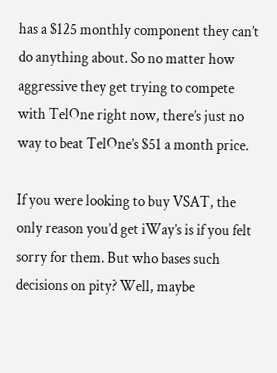has a $125 monthly component they can’t do anything about. So no matter how aggressive they get trying to compete with TelOne right now, there’s just no way to beat TelOne’s $51 a month price.

If you were looking to buy VSAT, the only reason you’d get iWay’s is if you felt sorry for them. But who bases such decisions on pity? Well, maybe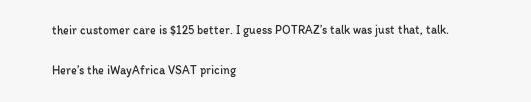their customer care is $125 better. I guess POTRAZ’s talk was just that, talk.

Here’s the iWayAfrica VSAT pricing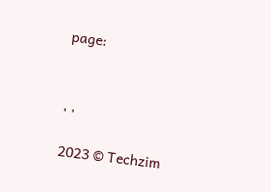page:


, ,

2023 © Techzim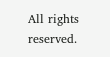All rights reserved.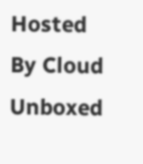Hosted By Cloud Unboxed